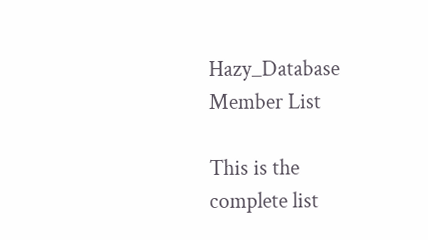Hazy_Database Member List

This is the complete list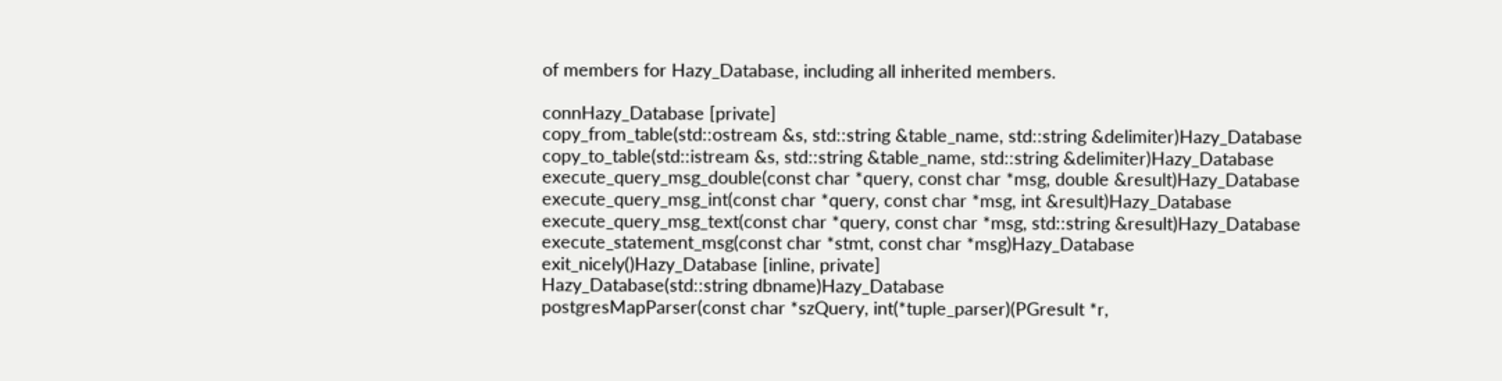of members for Hazy_Database, including all inherited members.

connHazy_Database [private]
copy_from_table(std::ostream &s, std::string &table_name, std::string &delimiter)Hazy_Database
copy_to_table(std::istream &s, std::string &table_name, std::string &delimiter)Hazy_Database
execute_query_msg_double(const char *query, const char *msg, double &result)Hazy_Database
execute_query_msg_int(const char *query, const char *msg, int &result)Hazy_Database
execute_query_msg_text(const char *query, const char *msg, std::string &result)Hazy_Database
execute_statement_msg(const char *stmt, const char *msg)Hazy_Database
exit_nicely()Hazy_Database [inline, private]
Hazy_Database(std::string dbname)Hazy_Database
postgresMapParser(const char *szQuery, int(*tuple_parser)(PGresult *r,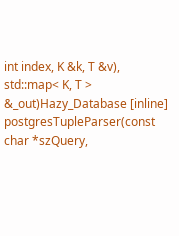int index, K &k, T &v), std::map< K, T > &_out)Hazy_Database [inline]
postgresTupleParser(const char *szQuery,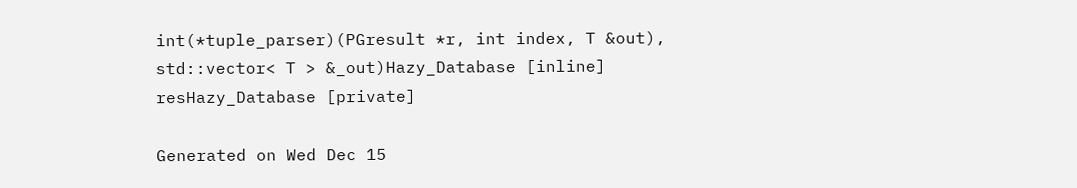int(*tuple_parser)(PGresult *r, int index, T &out), std::vector< T > &_out)Hazy_Database [inline]
resHazy_Database [private]

Generated on Wed Dec 15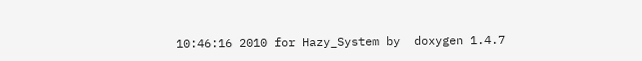10:46:16 2010 for Hazy_System by  doxygen 1.4.7